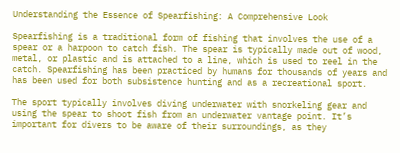Understanding the Essence of Spearfishing: A Comprehensive Look

Spearfishing is a traditional form of fishing that involves the use of a spear or a harpoon to catch fish. The spear is typically made out of wood, metal, or plastic and is attached to a line, which is used to reel in the catch. Spearfishing has been practiced by humans for thousands of years and has been used for both subsistence hunting and as a recreational sport.

The sport typically involves diving underwater with snorkeling gear and using the spear to shoot fish from an underwater vantage point. It’s important for divers to be aware of their surroundings, as they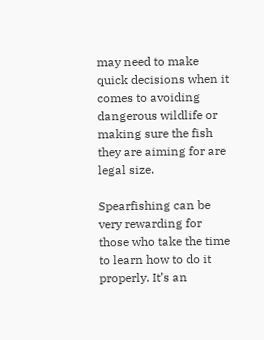may need to make quick decisions when it comes to avoiding dangerous wildlife or making sure the fish they are aiming for are legal size.

Spearfishing can be very rewarding for those who take the time to learn how to do it properly. It’s an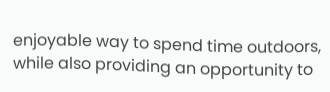enjoyable way to spend time outdoors, while also providing an opportunity to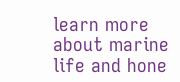learn more about marine life and hone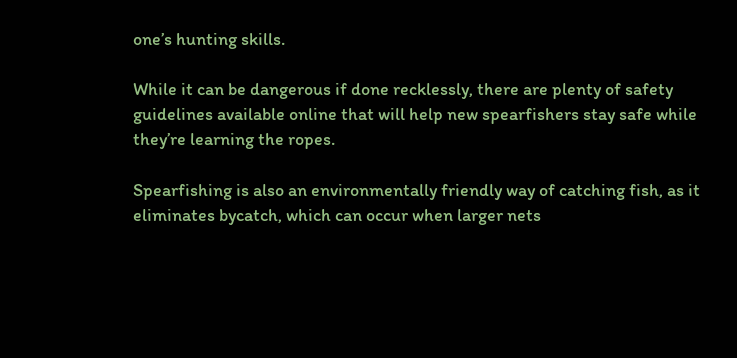one’s hunting skills.

While it can be dangerous if done recklessly, there are plenty of safety guidelines available online that will help new spearfishers stay safe while they’re learning the ropes.

Spearfishing is also an environmentally friendly way of catching fish, as it eliminates bycatch, which can occur when larger nets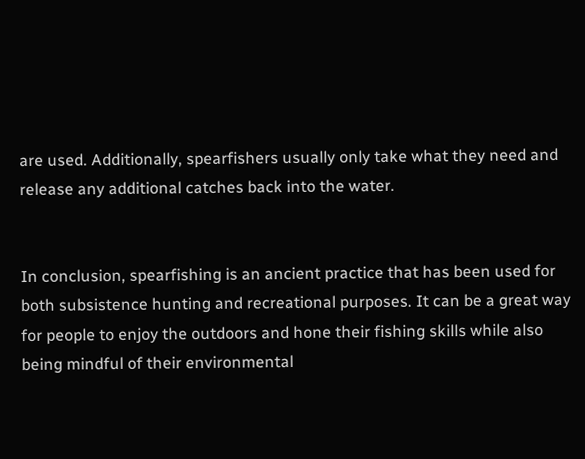are used. Additionally, spearfishers usually only take what they need and release any additional catches back into the water.


In conclusion, spearfishing is an ancient practice that has been used for both subsistence hunting and recreational purposes. It can be a great way for people to enjoy the outdoors and hone their fishing skills while also being mindful of their environmental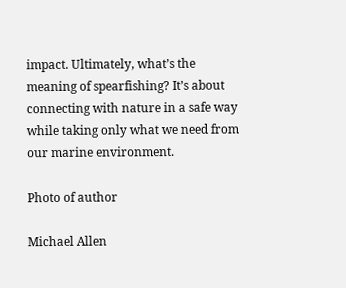impact. Ultimately, what’s the meaning of spearfishing? It’s about connecting with nature in a safe way while taking only what we need from our marine environment.

Photo of author

Michael Allen